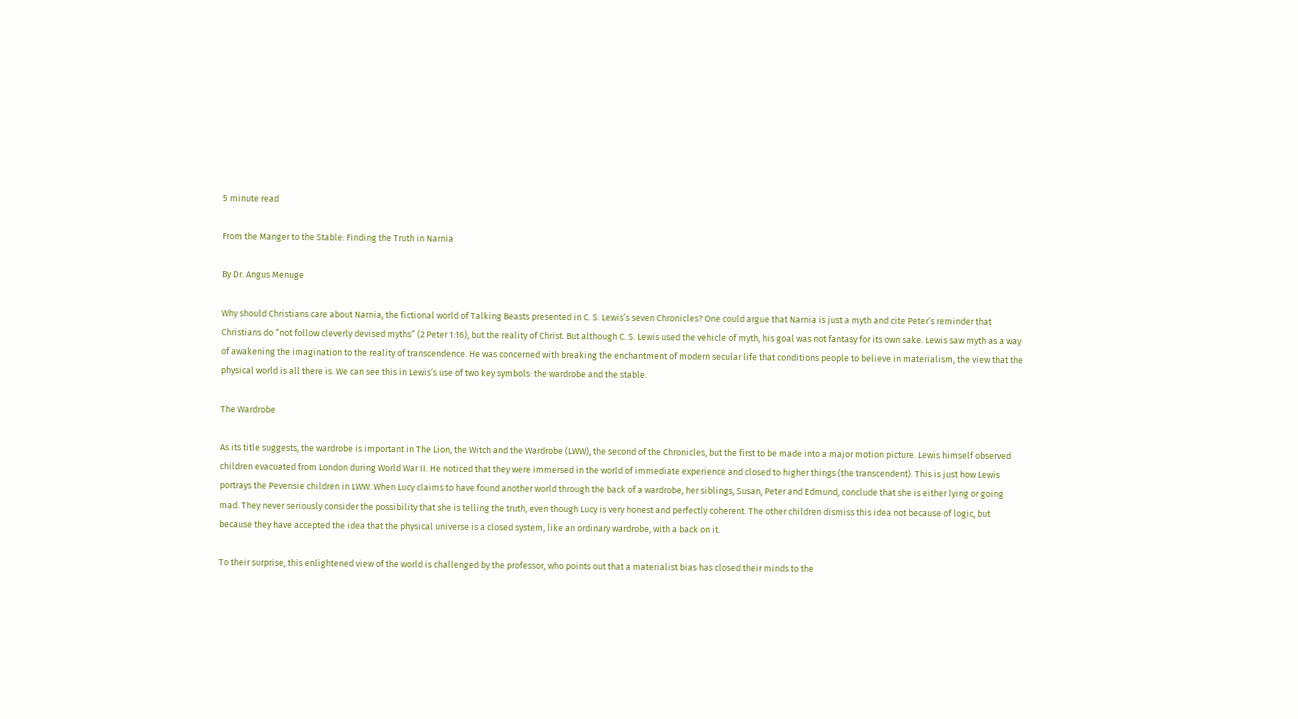5 minute read

From the Manger to the Stable: Finding the Truth in Narnia

By Dr. Angus Menuge

Why should Christians care about Narnia, the fictional world of Talking Beasts presented in C. S. Lewis’s seven Chronicles? One could argue that Narnia is just a myth and cite Peter’s reminder that Christians do “not follow cleverly devised myths” (2 Peter 1:16), but the reality of Christ. But although C. S. Lewis used the vehicle of myth, his goal was not fantasy for its own sake. Lewis saw myth as a way of awakening the imagination to the reality of transcendence. He was concerned with breaking the enchantment of modern secular life that conditions people to believe in materialism, the view that the physical world is all there is. We can see this in Lewis’s use of two key symbols: the wardrobe and the stable.

The Wardrobe

As its title suggests, the wardrobe is important in The Lion, the Witch and the Wardrobe (LWW), the second of the Chronicles, but the first to be made into a major motion picture. Lewis himself observed children evacuated from London during World War II. He noticed that they were immersed in the world of immediate experience and closed to higher things (the transcendent). This is just how Lewis portrays the Pevensie children in LWW. When Lucy claims to have found another world through the back of a wardrobe, her siblings, Susan, Peter and Edmund, conclude that she is either lying or going mad. They never seriously consider the possibility that she is telling the truth, even though Lucy is very honest and perfectly coherent. The other children dismiss this idea not because of logic, but because they have accepted the idea that the physical universe is a closed system, like an ordinary wardrobe, with a back on it.

To their surprise, this enlightened view of the world is challenged by the professor, who points out that a materialist bias has closed their minds to the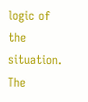logic of the situation. The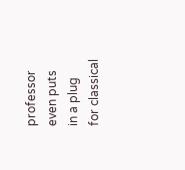professor even puts in a plug for classical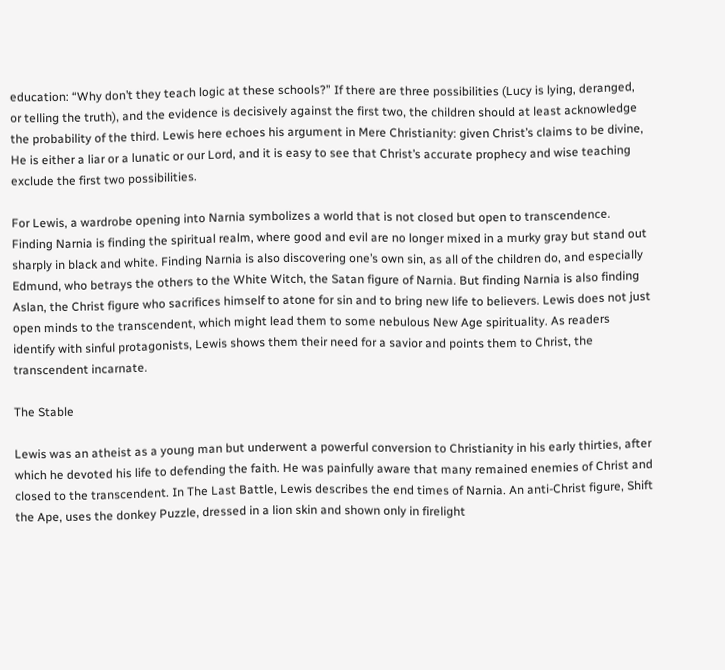education: “Why don’t they teach logic at these schools?” If there are three possibilities (Lucy is lying, deranged, or telling the truth), and the evidence is decisively against the first two, the children should at least acknowledge the probability of the third. Lewis here echoes his argument in Mere Christianity: given Christ’s claims to be divine, He is either a liar or a lunatic or our Lord, and it is easy to see that Christ’s accurate prophecy and wise teaching exclude the first two possibilities.

For Lewis, a wardrobe opening into Narnia symbolizes a world that is not closed but open to transcendence. Finding Narnia is finding the spiritual realm, where good and evil are no longer mixed in a murky gray but stand out sharply in black and white. Finding Narnia is also discovering one’s own sin, as all of the children do, and especially Edmund, who betrays the others to the White Witch, the Satan figure of Narnia. But finding Narnia is also finding Aslan, the Christ figure who sacrifices himself to atone for sin and to bring new life to believers. Lewis does not just open minds to the transcendent, which might lead them to some nebulous New Age spirituality. As readers identify with sinful protagonists, Lewis shows them their need for a savior and points them to Christ, the transcendent incarnate.

The Stable

Lewis was an atheist as a young man but underwent a powerful conversion to Christianity in his early thirties, after which he devoted his life to defending the faith. He was painfully aware that many remained enemies of Christ and closed to the transcendent. In The Last Battle, Lewis describes the end times of Narnia. An anti-Christ figure, Shift the Ape, uses the donkey Puzzle, dressed in a lion skin and shown only in firelight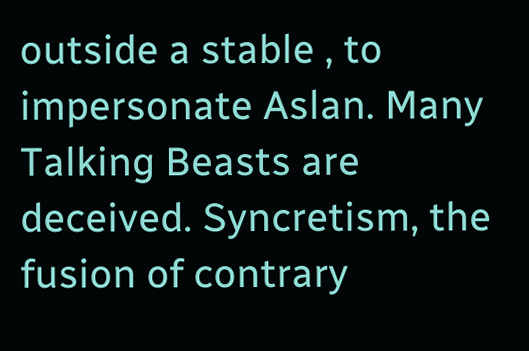outside a stable , to impersonate Aslan. Many Talking Beasts are deceived. Syncretism, the fusion of contrary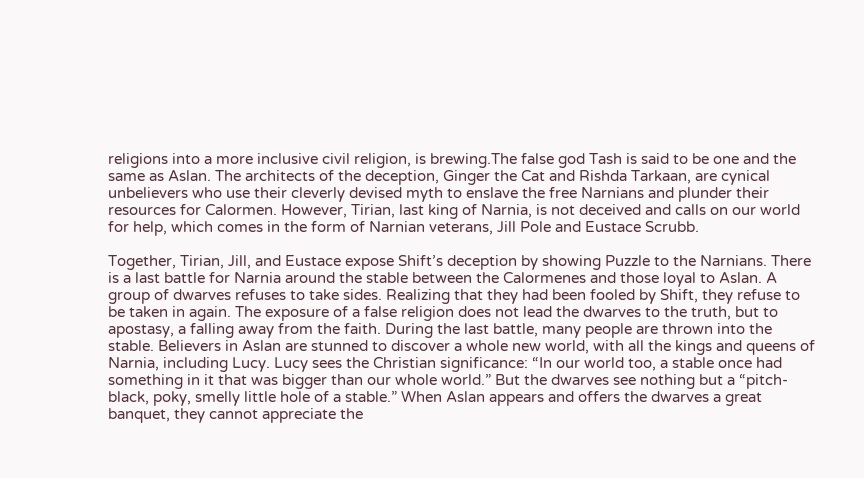religions into a more inclusive civil religion, is brewing.The false god Tash is said to be one and the same as Aslan. The architects of the deception, Ginger the Cat and Rishda Tarkaan, are cynical unbelievers who use their cleverly devised myth to enslave the free Narnians and plunder their resources for Calormen. However, Tirian, last king of Narnia, is not deceived and calls on our world for help, which comes in the form of Narnian veterans, Jill Pole and Eustace Scrubb.

Together, Tirian, Jill, and Eustace expose Shift’s deception by showing Puzzle to the Narnians. There is a last battle for Narnia around the stable between the Calormenes and those loyal to Aslan. A group of dwarves refuses to take sides. Realizing that they had been fooled by Shift, they refuse to be taken in again. The exposure of a false religion does not lead the dwarves to the truth, but to apostasy, a falling away from the faith. During the last battle, many people are thrown into the stable. Believers in Aslan are stunned to discover a whole new world, with all the kings and queens of Narnia, including Lucy. Lucy sees the Christian significance: “In our world too, a stable once had something in it that was bigger than our whole world.” But the dwarves see nothing but a “pitch-black, poky, smelly little hole of a stable.” When Aslan appears and offers the dwarves a great banquet, they cannot appreciate the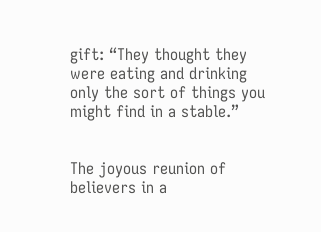gift: “They thought they were eating and drinking only the sort of things you might find in a stable.”


The joyous reunion of believers in a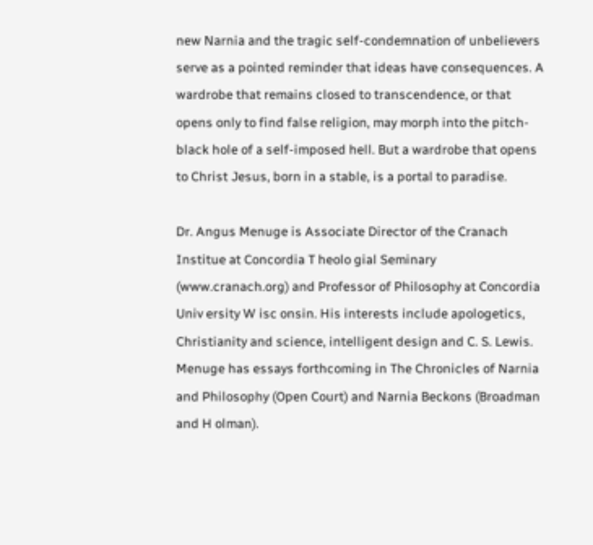new Narnia and the tragic self-condemnation of unbelievers serve as a pointed reminder that ideas have consequences. A wardrobe that remains closed to transcendence, or that opens only to find false religion, may morph into the pitch-black hole of a self-imposed hell. But a wardrobe that opens to Christ Jesus, born in a stable, is a portal to paradise.

Dr. Angus Menuge is Associate Director of the Cranach Institue at Concordia T heolo gial Seminary (www.cranach.org) and Professor of Philosophy at Concordia Univ ersity W isc onsin. His interests include apologetics, Christianity and science, intelligent design and C. S. Lewis. Menuge has essays forthcoming in The Chronicles of Narnia and Philosophy (Open Court) and Narnia Beckons (Broadman and H olman).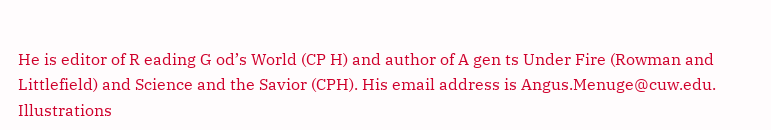He is editor of R eading G od’s World (CP H) and author of A gen ts Under Fire (Rowman and Littlefield) and Science and the Savior (CPH). His email address is Angus.Menuge@cuw.edu.
Illustrations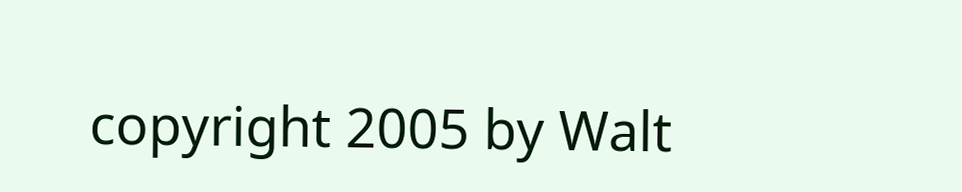copyright 2005 by Walt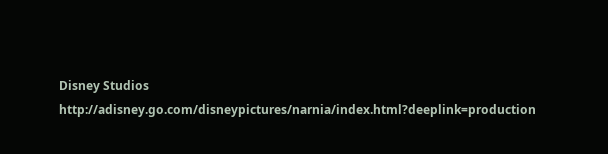Disney Studios http://adisney.go.com/disneypictures/narnia/index.html?deeplink=production